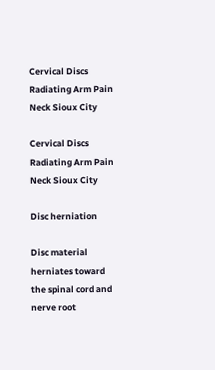Cervical Discs Radiating Arm Pain Neck Sioux City

Cervical Discs Radiating Arm Pain Neck Sioux City

Disc herniation

Disc material herniates toward the spinal cord and nerve root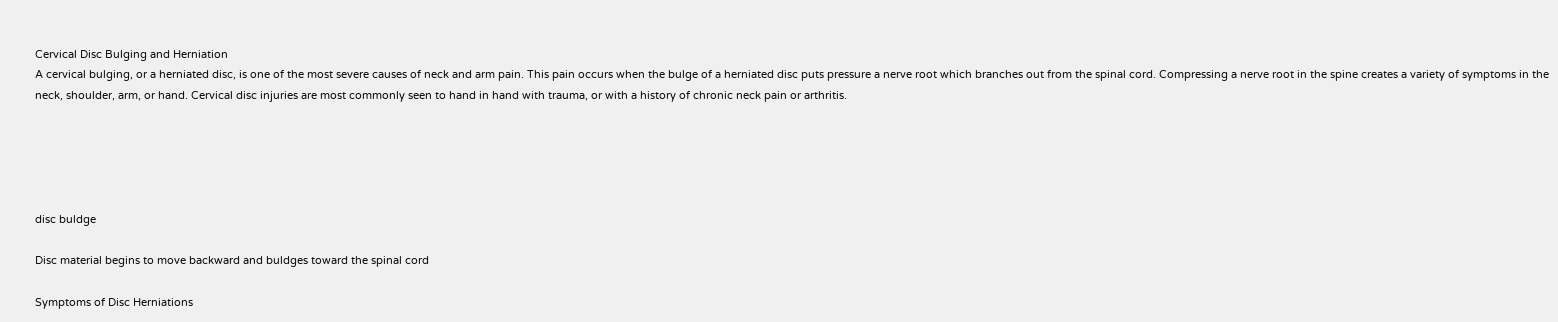Cervical Disc Bulging and Herniation
A cervical bulging, or a herniated disc, is one of the most severe causes of neck and arm pain. This pain occurs when the bulge of a herniated disc puts pressure a nerve root which branches out from the spinal cord. Compressing a nerve root in the spine creates a variety of symptoms in the neck, shoulder, arm, or hand. Cervical disc injuries are most commonly seen to hand in hand with trauma, or with a history of chronic neck pain or arthritis.





disc buldge

Disc material begins to move backward and buldges toward the spinal cord

Symptoms of Disc Herniations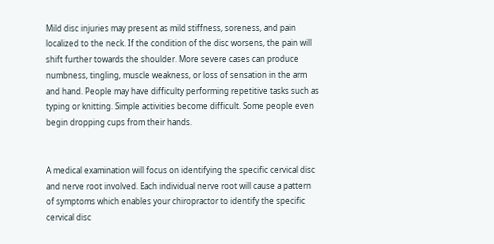Mild disc injuries may present as mild stiffness, soreness, and pain localized to the neck. If the condition of the disc worsens, the pain will shift further towards the shoulder. More severe cases can produce numbness, tingling, muscle weakness, or loss of sensation in the arm and hand. People may have difficulty performing repetitive tasks such as typing or knitting. Simple activities become difficult. Some people even begin dropping cups from their hands.


A medical examination will focus on identifying the specific cervical disc and nerve root involved. Each individual nerve root will cause a pattern of symptoms which enables your chiropractor to identify the specific cervical disc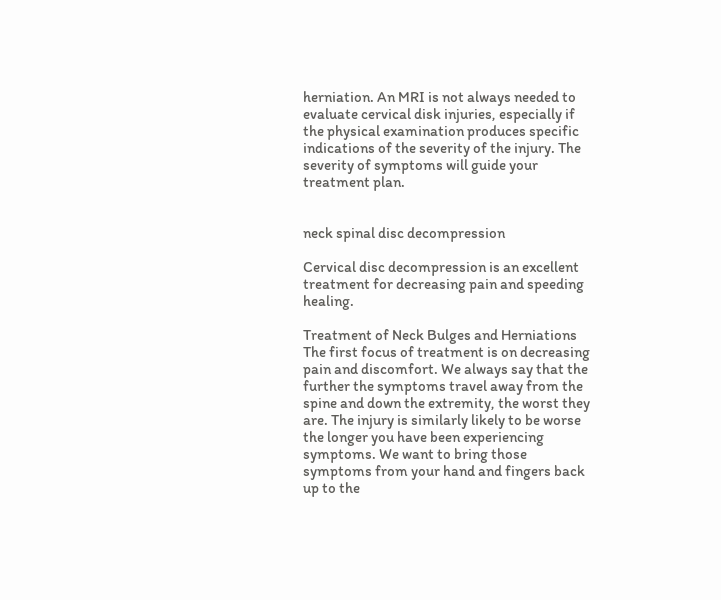herniation. An MRI is not always needed to evaluate cervical disk injuries, especially if the physical examination produces specific indications of the severity of the injury. The severity of symptoms will guide your treatment plan.


neck spinal disc decompression

Cervical disc decompression is an excellent treatment for decreasing pain and speeding healing.

Treatment of Neck Bulges and Herniations
The first focus of treatment is on decreasing pain and discomfort. We always say that the further the symptoms travel away from the spine and down the extremity, the worst they are. The injury is similarly likely to be worse the longer you have been experiencing symptoms. We want to bring those symptoms from your hand and fingers back up to the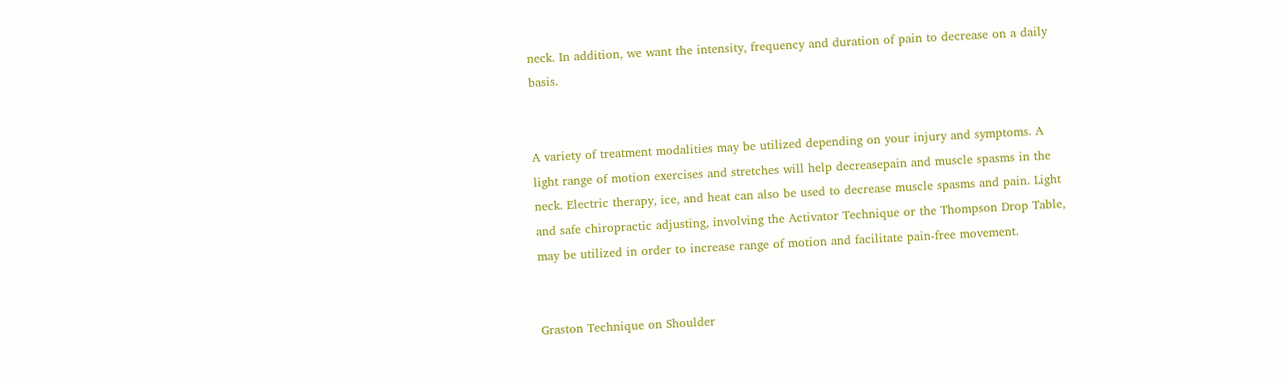neck. In addition, we want the intensity, frequency and duration of pain to decrease on a daily basis.


A variety of treatment modalities may be utilized depending on your injury and symptoms. A light range of motion exercises and stretches will help decreasepain and muscle spasms in the neck. Electric therapy, ice, and heat can also be used to decrease muscle spasms and pain. Light and safe chiropractic adjusting, involving the Activator Technique or the Thompson Drop Table, may be utilized in order to increase range of motion and facilitate pain-free movement.


Graston Technique on Shoulder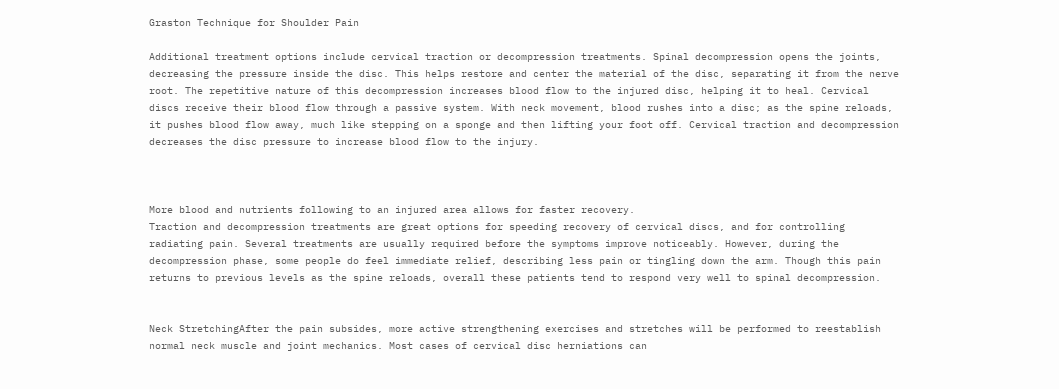Graston Technique for Shoulder Pain

Additional treatment options include cervical traction or decompression treatments. Spinal decompression opens the joints, decreasing the pressure inside the disc. This helps restore and center the material of the disc, separating it from the nerve root. The repetitive nature of this decompression increases blood flow to the injured disc, helping it to heal. Cervical discs receive their blood flow through a passive system. With neck movement, blood rushes into a disc; as the spine reloads, it pushes blood flow away, much like stepping on a sponge and then lifting your foot off. Cervical traction and decompression decreases the disc pressure to increase blood flow to the injury.



More blood and nutrients following to an injured area allows for faster recovery.
Traction and decompression treatments are great options for speeding recovery of cervical discs, and for controlling radiating pain. Several treatments are usually required before the symptoms improve noticeably. However, during the decompression phase, some people do feel immediate relief, describing less pain or tingling down the arm. Though this pain returns to previous levels as the spine reloads, overall these patients tend to respond very well to spinal decompression.


Neck StretchingAfter the pain subsides, more active strengthening exercises and stretches will be performed to reestablish normal neck muscle and joint mechanics. Most cases of cervical disc herniations can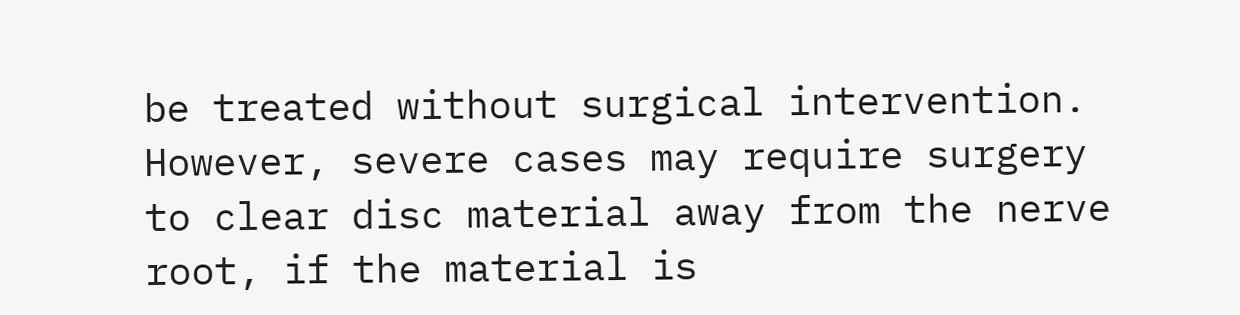be treated without surgical intervention. However, severe cases may require surgery to clear disc material away from the nerve root, if the material is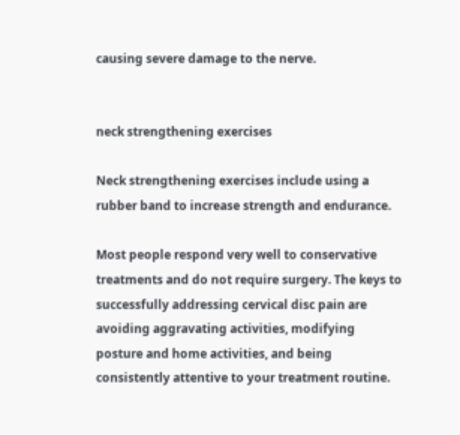causing severe damage to the nerve.


neck strengthening exercises

Neck strengthening exercises include using a rubber band to increase strength and endurance.

Most people respond very well to conservative treatments and do not require surgery. The keys to successfully addressing cervical disc pain are avoiding aggravating activities, modifying posture and home activities, and being consistently attentive to your treatment routine.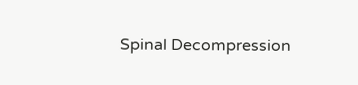Spinal Decompression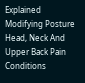Explained
Modifying Posture
Head, Neck And Upper Back Pain Conditions